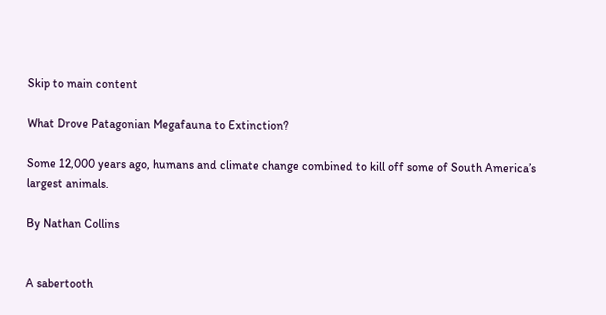Skip to main content

What Drove Patagonian Megafauna to Extinction?

Some 12,000 years ago, humans and climate change combined to kill off some of South America’s largest animals.

By Nathan Collins


A sabertooth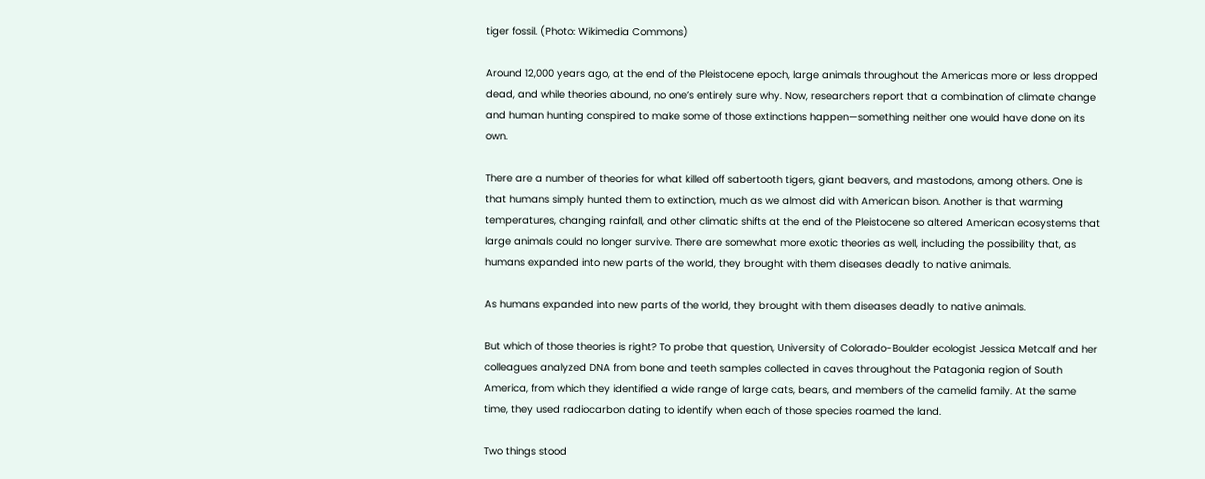tiger fossil. (Photo: Wikimedia Commons)

Around 12,000 years ago, at the end of the Pleistocene epoch, large animals throughout the Americas more or less dropped dead, and while theories abound, no one’s entirely sure why. Now, researchers report that a combination of climate change and human hunting conspired to make some of those extinctions happen—something neither one would have done on its own.

There are a number of theories for what killed off sabertooth tigers, giant beavers, and mastodons, among others. One is that humans simply hunted them to extinction, much as we almost did with American bison. Another is that warming temperatures, changing rainfall, and other climatic shifts at the end of the Pleistocene so altered American ecosystems that large animals could no longer survive. There are somewhat more exotic theories as well, including the possibility that, as humans expanded into new parts of the world, they brought with them diseases deadly to native animals.

As humans expanded into new parts of the world, they brought with them diseases deadly to native animals.

But which of those theories is right? To probe that question, University of Colorado-Boulder ecologist Jessica Metcalf and her colleagues analyzed DNA from bone and teeth samples collected in caves throughout the Patagonia region of South America, from which they identified a wide range of large cats, bears, and members of the camelid family. At the same time, they used radiocarbon dating to identify when each of those species roamed the land.

Two things stood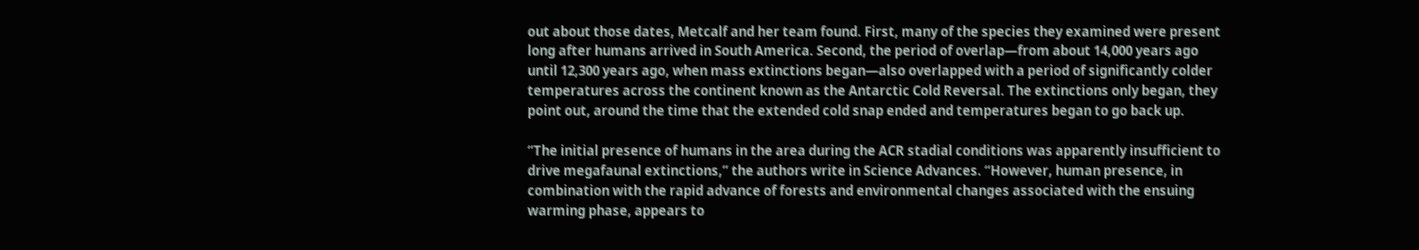out about those dates, Metcalf and her team found. First, many of the species they examined were present long after humans arrived in South America. Second, the period of overlap—from about 14,000 years ago until 12,300 years ago, when mass extinctions began—also overlapped with a period of significantly colder temperatures across the continent known as the Antarctic Cold Reversal. The extinctions only began, they point out, around the time that the extended cold snap ended and temperatures began to go back up.

“The initial presence of humans in the area during the ACR stadial conditions was apparently insufficient to drive megafaunal extinctions,” the authors write in Science Advances. “However, human presence, in combination with the rapid advance of forests and environmental changes associated with the ensuing warming phase, appears to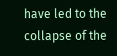have led to the collapse of the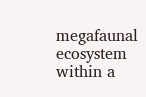megafaunal ecosystem within a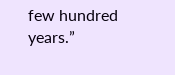few hundred years.”